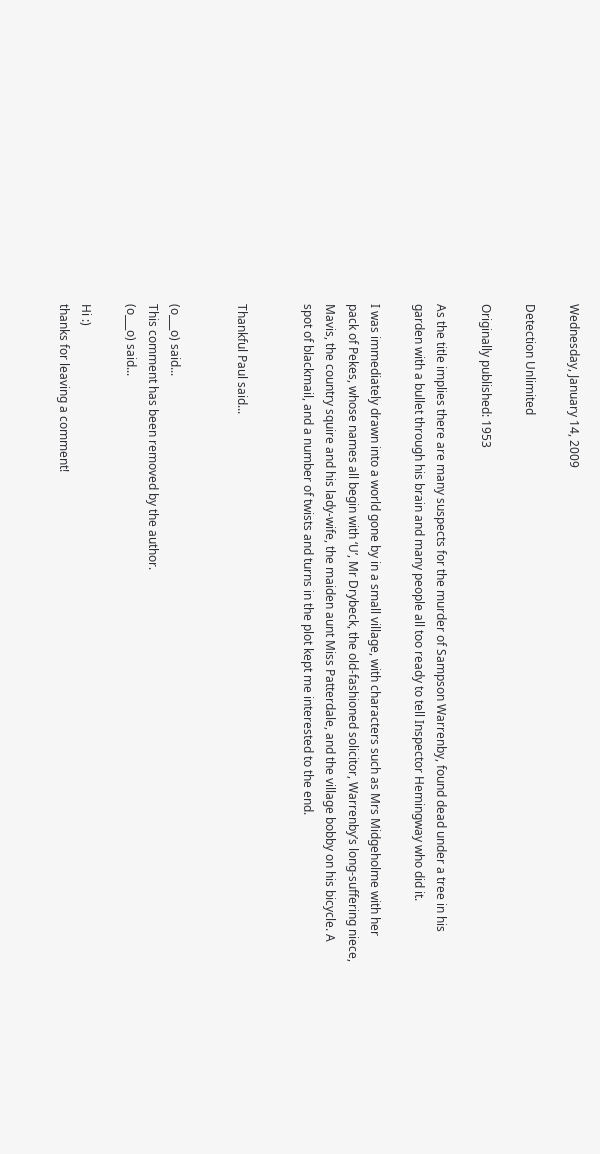Wednesday, January 14, 2009

Detection Unlimited

Originally published: 1953

As the title implies there are many suspects for the murder of Sampson Warrenby, found dead under a tree in his garden with a bullet through his brain and many people all too ready to tell Inspector Hemingway who did it.

I was immediately drawn into a world gone by in a small village, with characters such as Mrs Midgeholme with her pack of Pekes, whose names all begin with ‘U’, Mr Drybeck, the old-fashioned solicitor, Warrenby’s long-suffering niece, Mavis, the country squire and his lady-wife, the maiden aunt Miss Patterdale, and the village bobby on his bicycle. A spot of blackmail, and a number of twists and turns in the plot kept me interested to the end.


Thankful Paul said...


(o___o) said...
This comment has been removed by the author.
(o___o) said...

Hi :)
thanks for leaving a comment!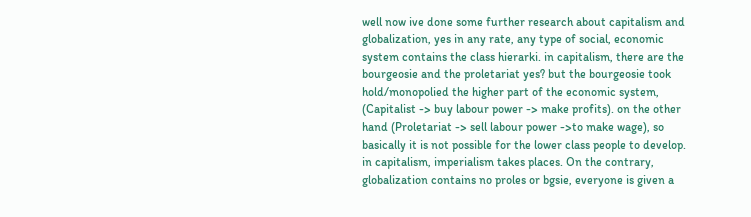well now ive done some further research about capitalism and globalization, yes in any rate, any type of social, economic system contains the class hierarki. in capitalism, there are the bourgeosie and the proletariat yes? but the bourgeosie took hold/monopolied the higher part of the economic system, (Capitalist -> buy labour power -> make profits). on the other hand (Proletariat -> sell labour power ->to make wage), so basically it is not possible for the lower class people to develop. in capitalism, imperialism takes places. On the contrary, globalization contains no proles or bgsie, everyone is given a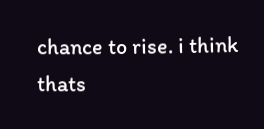chance to rise. i think thats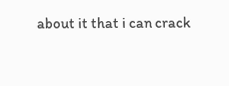about it that i can crack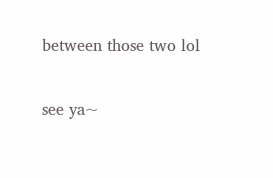between those two lol

see ya~